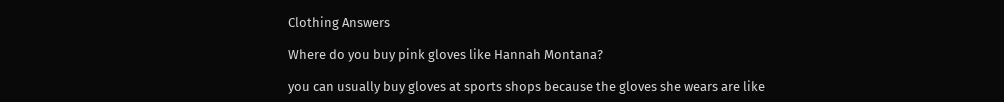Clothing Answers

Where do you buy pink gloves like Hannah Montana?

you can usually buy gloves at sports shops because the gloves she wears are like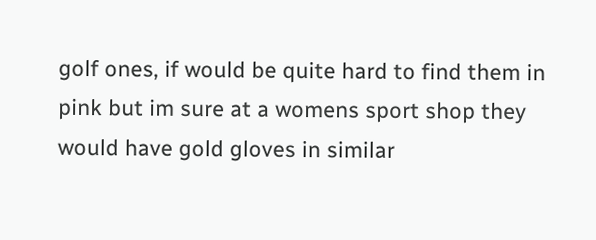golf ones, if would be quite hard to find them in pink but im sure at a womens sport shop they would have gold gloves in similar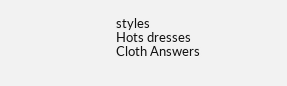styles
Hots dresses
Cloth Answers